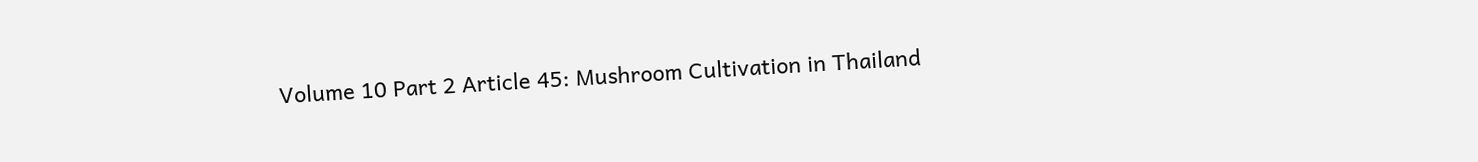Volume 10 Part 2 Article 45: Mushroom Cultivation in Thailand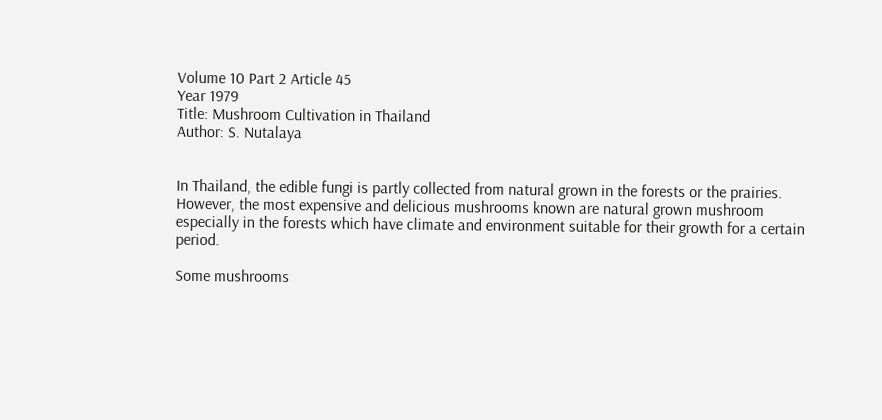Volume 10 Part 2 Article 45
Year 1979
Title: Mushroom Cultivation in Thailand
Author: S. Nutalaya


In Thailand, the edible fungi is partly collected from natural grown in the forests or the prairies. However, the most expensive and delicious mushrooms known are natural grown mushroom especially in the forests which have climate and environment suitable for their growth for a certain period.

Some mushrooms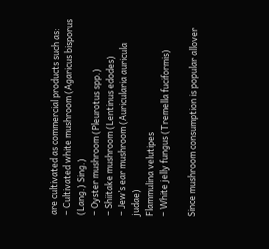are cultivated as commercial products such as:
– Cultivated white mushroom (Agaricus bisporus (Lang.) Sing.)
– Oyster mushroom (Pleurotus spp.)
– Shiitake mushroom (Lentinus edodes)
– Jew’s ear mushroom (Auricularia auricula judae)
Flammulina velutipes
– White jelly fungus (Tremella fuciformis)

Since mushroom consumption is popular allover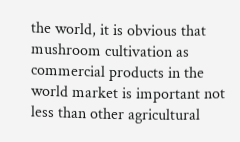the world, it is obvious that mushroom cultivation as commercial products in the world market is important not less than other agricultural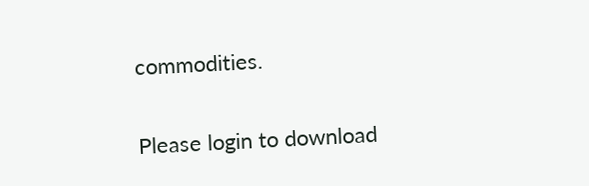commodities.

Please login to download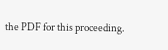the PDF for this proceeding.